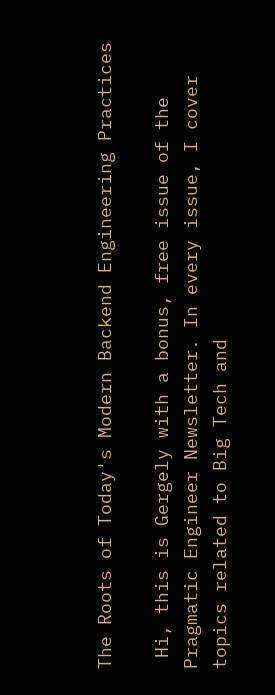The Roots of Today's Modern Backend Engineering Practices

 Hi, this is Gergely with a bonus, free issue of the Pragmatic Engineer Newsletter. In every issue, I cover topics related to Big Tech and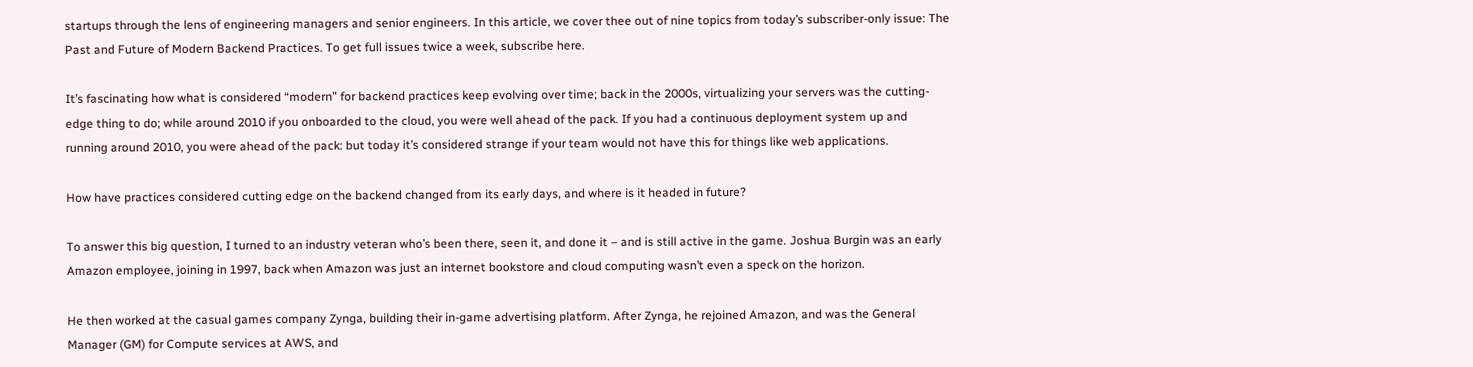startups through the lens of engineering managers and senior engineers. In this article, we cover thee out of nine topics from today’s subscriber-only issue: The Past and Future of Modern Backend Practices. To get full issues twice a week, subscribe here.

It’s fascinating how what is considered “modern” for backend practices keep evolving over time; back in the 2000s, virtualizing your servers was the cutting-edge thing to do; while around 2010 if you onboarded to the cloud, you were well ahead of the pack. If you had a continuous deployment system up and running around 2010, you were ahead of the pack: but today it’s considered strange if your team would not have this for things like web applications.

How have practices considered cutting edge on the backend changed from its early days, and where is it headed in future?

To answer this big question, I turned to an industry veteran who’s been there, seen it, and done it – and is still active in the game. Joshua Burgin was an early Amazon employee, joining in 1997, back when Amazon was just an internet bookstore and cloud computing wasn’t even a speck on the horizon.

He then worked at the casual games company Zynga, building their in-game advertising platform. After Zynga, he rejoined Amazon, and was the General Manager (GM) for Compute services at AWS, and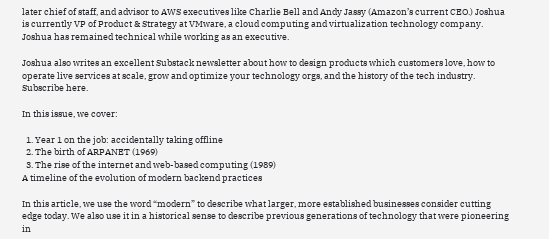later chief of staff, and advisor to AWS executives like Charlie Bell and Andy Jassy (Amazon’s current CEO.) Joshua is currently VP of Product & Strategy at VMware, a cloud computing and virtualization technology company. Joshua has remained technical while working as an executive.

Joshua also writes an excellent Substack newsletter about how to design products which customers love, how to operate live services at scale, grow and optimize your technology orgs, and the history of the tech industry. Subscribe here.

In this issue, we cover:

  1. Year 1 on the job: accidentally taking offline
  2. The birth of ARPANET (1969)
  3. The rise of the internet and web-based computing (1989)
A timeline of the evolution of modern backend practices

In this article, we use the word “modern” to describe what larger, more established businesses consider cutting edge today. We also use it in a historical sense to describe previous generations of technology that were pioneering in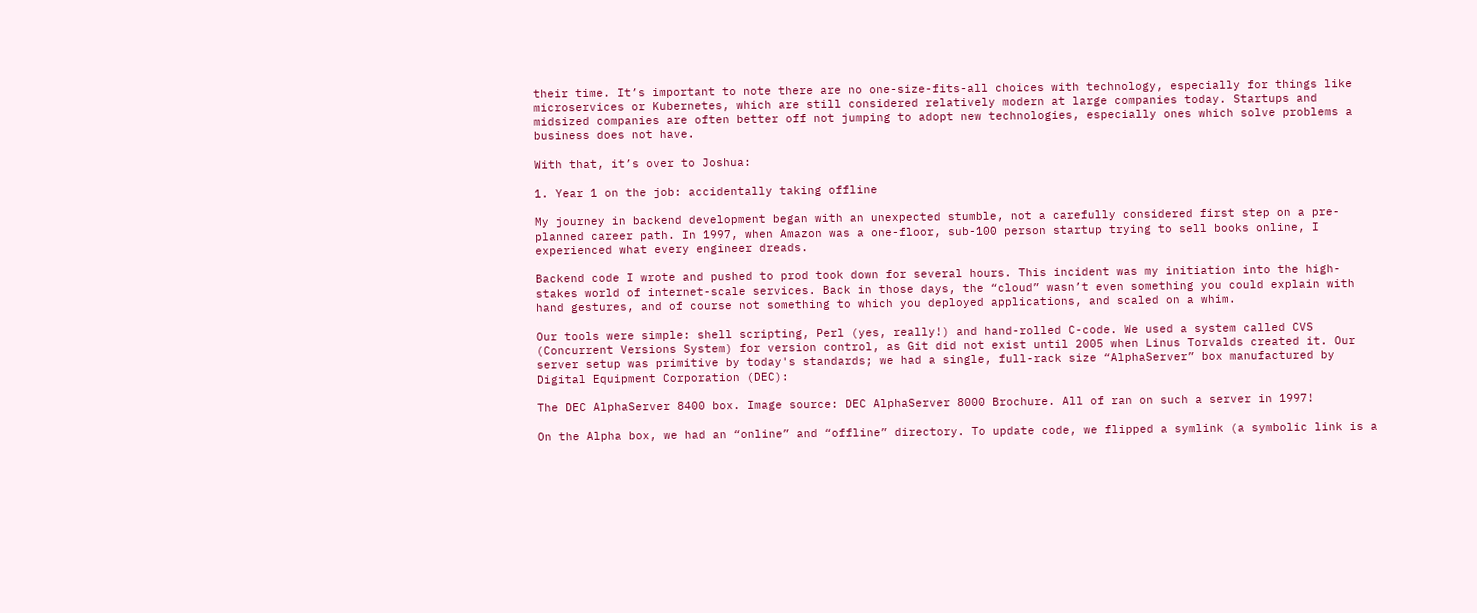their time. It’s important to note there are no one-size-fits-all choices with technology, especially for things like microservices or Kubernetes, which are still considered relatively modern at large companies today. Startups and midsized companies are often better off not jumping to adopt new technologies, especially ones which solve problems a business does not have.

With that, it’s over to Joshua:

1. Year 1 on the job: accidentally taking offline

My journey in backend development began with an unexpected stumble, not a carefully considered first step on a pre-planned career path. In 1997, when Amazon was a one-floor, sub-100 person startup trying to sell books online, I experienced what every engineer dreads.

Backend code I wrote and pushed to prod took down for several hours. This incident was my initiation into the high-stakes world of internet-scale services. Back in those days, the “cloud” wasn’t even something you could explain with hand gestures, and of course not something to which you deployed applications, and scaled on a whim.

Our tools were simple: shell scripting, Perl (yes, really!) and hand-rolled C-code. We used a system called CVS (Concurrent Versions System) for version control, as Git did not exist until 2005 when Linus Torvalds created it. Our server setup was primitive by today's standards; we had a single, full-rack size “AlphaServer” box manufactured by Digital Equipment Corporation (DEC):

The DEC AlphaServer 8400 box. Image source: DEC AlphaServer 8000 Brochure. All of ran on such a server in 1997!

On the Alpha box, we had an “online” and “offline” directory. To update code, we flipped a symlink (a symbolic link is a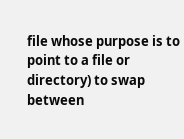file whose purpose is to point to a file or directory) to swap between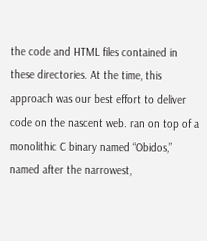the code and HTML files contained in these directories. At the time, this approach was our best effort to deliver code on the nascent web. ran on top of a monolithic C binary named “Obidos,” named after the narrowest,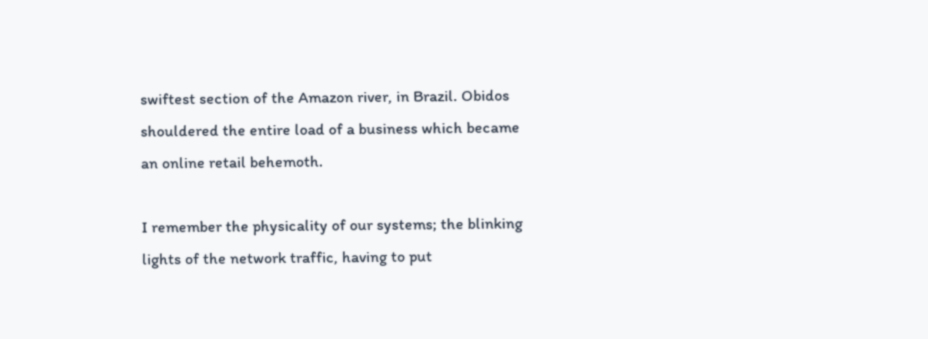swiftest section of the Amazon river, in Brazil. Obidos shouldered the entire load of a business which became an online retail behemoth.

I remember the physicality of our systems; the blinking lights of the network traffic, having to put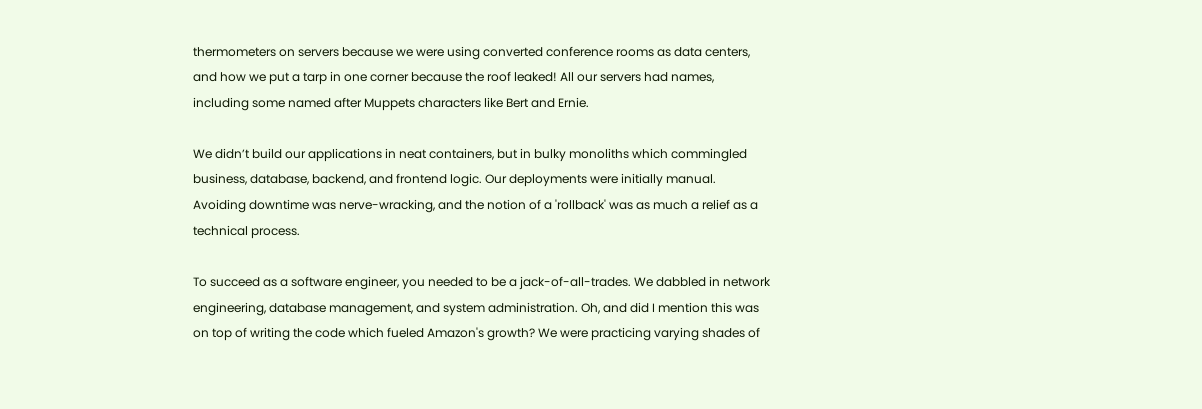thermometers on servers because we were using converted conference rooms as data centers, and how we put a tarp in one corner because the roof leaked! All our servers had names, including some named after Muppets characters like Bert and Ernie.

We didn’t build our applications in neat containers, but in bulky monoliths which commingled business, database, backend, and frontend logic. Our deployments were initially manual. Avoiding downtime was nerve-wracking, and the notion of a 'rollback' was as much a relief as a technical process.

To succeed as a software engineer, you needed to be a jack-of-all-trades. We dabbled in network engineering, database management, and system administration. Oh, and did I mention this was on top of writing the code which fueled Amazon's growth? We were practicing varying shades of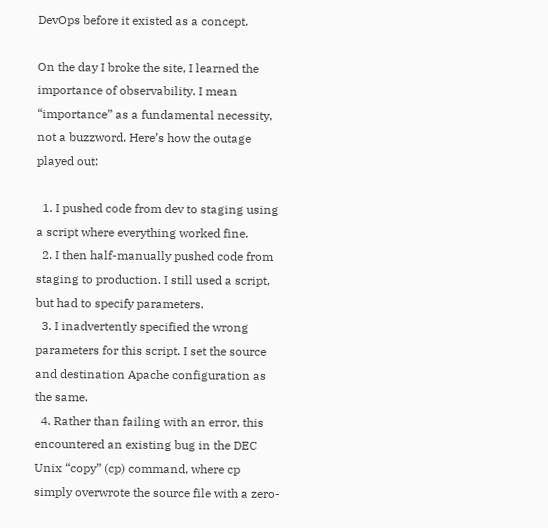DevOps before it existed as a concept.

On the day I broke the site, I learned the importance of observability. I mean “importance” as a fundamental necessity, not a buzzword. Here’s how the outage played out:

  1. I pushed code from dev to staging using a script where everything worked fine.
  2. I then half-manually pushed code from staging to production. I still used a script, but had to specify parameters.
  3. I inadvertently specified the wrong parameters for this script. I set the source and destination Apache configuration as the same.
  4. Rather than failing with an error, this encountered an existing bug in the DEC Unix “copy” (cp) command, where cp simply overwrote the source file with a zero-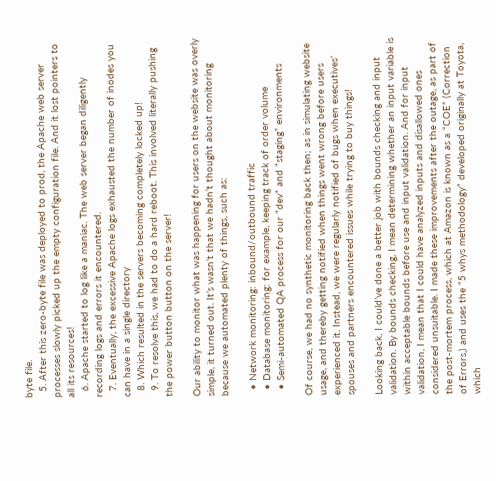byte file.
  5. After this zero-byte file was deployed to prod, the Apache web server processes slowly picked up the empty configuration file. And it lost pointers to all its resources!
  6. Apache started to log like a maniac. The web server began diligently recording logs and errors it encountered.
  7. Eventually, the excessive Apache logs exhausted the number of inodes you can have in a single directory
  8. Which resulted in the servers becoming completely locked up!
  9. To resolve this, we had to do a hard reboot. This involved literally pushing the power button button on the server!

Our ability to monitor what was happening for users on the website was overly simple, it turned out. It’s wasn’t that we hadn’t thought about monitoring because we automated plenty of things, such as:

  • Network monitoring: inbound/outbound traffic
  • Database monitoring: for example, keeping track of order volume
  • Semi-automated QA process for our “dev” and “staging” environments

Of course, we had no synthetic monitoring back then; as in simulating website usage, and thereby getting notified when things went wrong before users experienced it. Instead, we were regularly notified of bugs when executives’ spouses and partners encountered issues while trying to buy things!

Looking back, I could’ve done a better job with bounds checking and input validation. By bounds checking, I mean determining whether an input variable is within acceptable bounds before use and input validation. And for input validation, I mean that I could have analyzed inputs and disallowed ones considered unsuitable. I made these improvements after the outage, as part of the post-mortem process, which at Amazon is known as a “COE” (Correction of Errors,) and uses the “5 whys methodology” developed originally at Toyota, which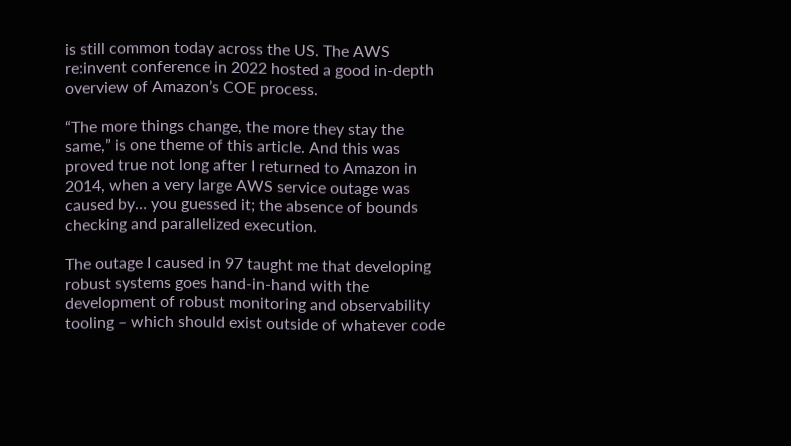is still common today across the US. The AWS re:invent conference in 2022 hosted a good in-depth overview of Amazon’s COE process.

“The more things change, the more they stay the same,” is one theme of this article. And this was proved true not long after I returned to Amazon in 2014, when a very large AWS service outage was caused by… you guessed it; the absence of bounds checking and parallelized execution.

The outage I caused in 97 taught me that developing robust systems goes hand-in-hand with the development of robust monitoring and observability tooling – which should exist outside of whatever code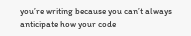you’re writing because you can’t always anticipate how your code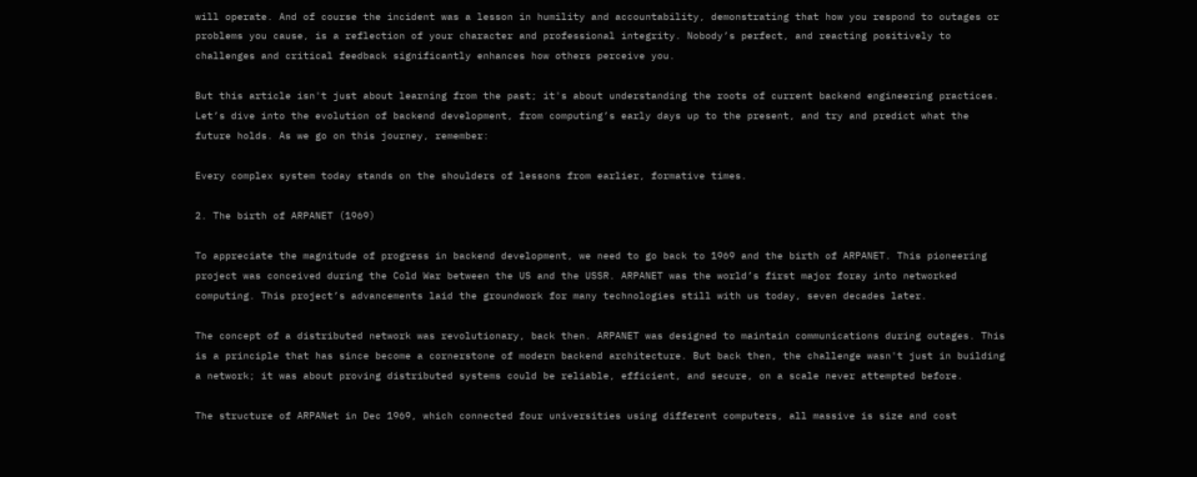will operate. And of course the incident was a lesson in humility and accountability, demonstrating that how you respond to outages or problems you cause, is a reflection of your character and professional integrity. Nobody’s perfect, and reacting positively to challenges and critical feedback significantly enhances how others perceive you.

But this article isn't just about learning from the past; it's about understanding the roots of current backend engineering practices. Let’s dive into the evolution of backend development, from computing’s early days up to the present, and try and predict what the future holds. As we go on this journey, remember:

Every complex system today stands on the shoulders of lessons from earlier, formative times.

2. The birth of ARPANET (1969)

To appreciate the magnitude of progress in backend development, we need to go back to 1969 and the birth of ARPANET. This pioneering project was conceived during the Cold War between the US and the USSR. ARPANET was the world’s first major foray into networked computing. This project’s advancements laid the groundwork for many technologies still with us today, seven decades later.

The concept of a distributed network was revolutionary, back then. ARPANET was designed to maintain communications during outages. This is a principle that has since become a cornerstone of modern backend architecture. But back then, the challenge wasn't just in building a network; it was about proving distributed systems could be reliable, efficient, and secure, on a scale never attempted before.

The structure of ARPANet in Dec 1969, which connected four universities using different computers, all massive is size and cost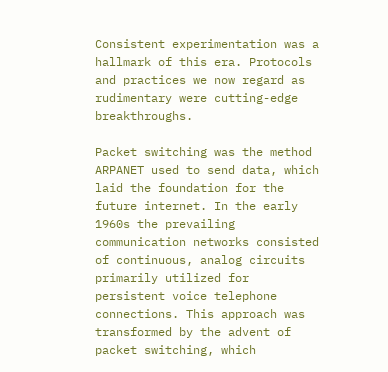Consistent experimentation was a hallmark of this era. Protocols and practices we now regard as rudimentary were cutting-edge breakthroughs.

Packet switching was the method ARPANET used to send data, which laid the foundation for the future internet. In the early 1960s the prevailing communication networks consisted of continuous, analog circuits primarily utilized for persistent voice telephone connections. This approach was transformed by the advent of packet switching, which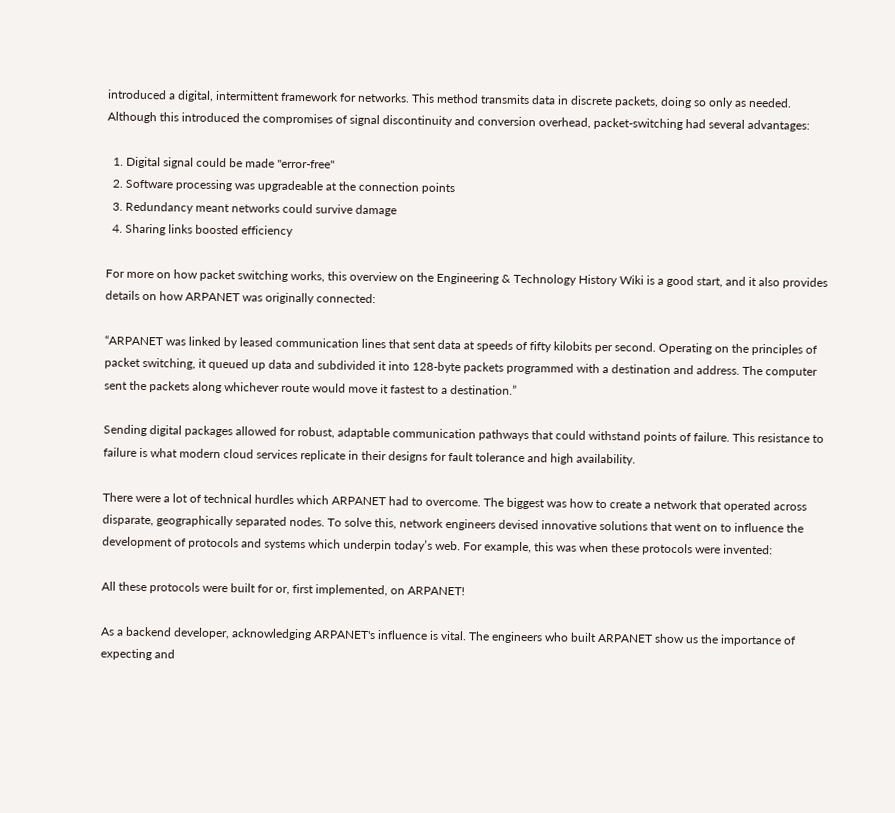introduced a digital, intermittent framework for networks. This method transmits data in discrete packets, doing so only as needed. Although this introduced the compromises of signal discontinuity and conversion overhead, packet-switching had several advantages:

  1. Digital signal could be made "error-free"
  2. Software processing was upgradeable at the connection points
  3. Redundancy meant networks could survive damage
  4. Sharing links boosted efficiency

For more on how packet switching works, this overview on the Engineering & Technology History Wiki is a good start, and it also provides details on how ARPANET was originally connected:

“ARPANET was linked by leased communication lines that sent data at speeds of fifty kilobits per second. Operating on the principles of packet switching, it queued up data and subdivided it into 128-byte packets programmed with a destination and address. The computer sent the packets along whichever route would move it fastest to a destination.”

Sending digital packages allowed for robust, adaptable communication pathways that could withstand points of failure. This resistance to failure is what modern cloud services replicate in their designs for fault tolerance and high availability.

There were a lot of technical hurdles which ARPANET had to overcome. The biggest was how to create a network that operated across disparate, geographically separated nodes. To solve this, network engineers devised innovative solutions that went on to influence the development of protocols and systems which underpin today’s web. For example, this was when these protocols were invented:

All these protocols were built for or, first implemented, on ARPANET!

As a backend developer, acknowledging ARPANET's influence is vital. The engineers who built ARPANET show us the importance of expecting and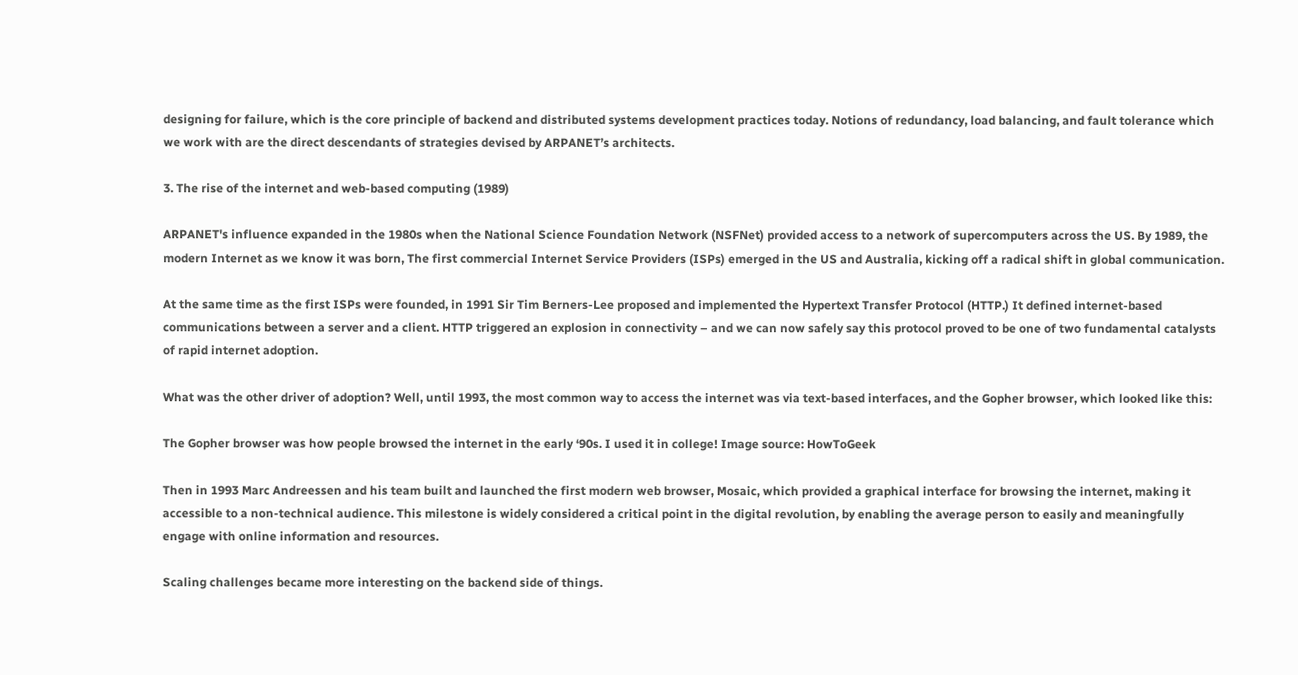designing for failure, which is the core principle of backend and distributed systems development practices today. Notions of redundancy, load balancing, and fault tolerance which we work with are the direct descendants of strategies devised by ARPANET’s architects.

3. The rise of the internet and web-based computing (1989)

ARPANET's influence expanded in the 1980s when the National Science Foundation Network (NSFNet) provided access to a network of supercomputers across the US. By 1989, the modern Internet as we know it was born, The first commercial Internet Service Providers (ISPs) emerged in the US and Australia, kicking off a radical shift in global communication.

At the same time as the first ISPs were founded, in 1991 Sir Tim Berners-Lee proposed and implemented the Hypertext Transfer Protocol (HTTP.) It defined internet-based communications between a server and a client. HTTP triggered an explosion in connectivity – and we can now safely say this protocol proved to be one of two fundamental catalysts of rapid internet adoption.

What was the other driver of adoption? Well, until 1993, the most common way to access the internet was via text-based interfaces, and the Gopher browser, which looked like this:

The Gopher browser was how people browsed the internet in the early ‘90s. I used it in college! Image source: HowToGeek

Then in 1993 Marc Andreessen and his team built and launched the first modern web browser, Mosaic, which provided a graphical interface for browsing the internet, making it accessible to a non-technical audience. This milestone is widely considered a critical point in the digital revolution, by enabling the average person to easily and meaningfully engage with online information and resources.

Scaling challenges became more interesting on the backend side of things.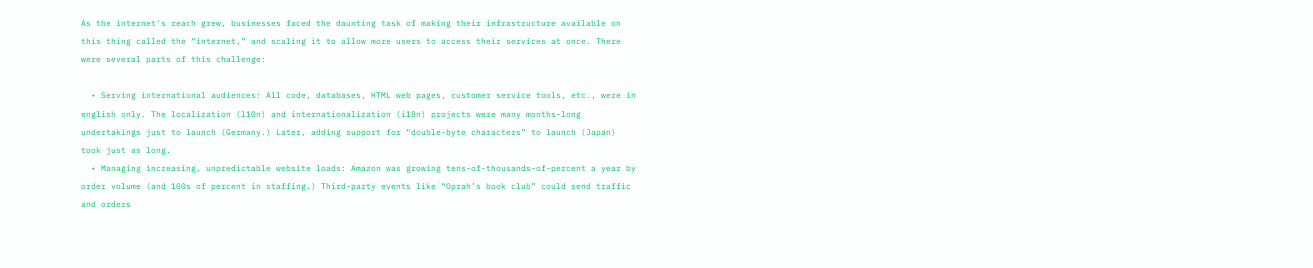As the internet's reach grew, businesses faced the daunting task of making their infrastructure available on this thing called the “internet,” and scaling it to allow more users to access their services at once. There were several parts of this challenge:

  • Serving international audiences: All code, databases, HTML web pages, customer service tools, etc., were in english only. The localization (l10n) and internationalization (i18n) projects were many months-long undertakings just to launch (Germany.) Later, adding support for “double-byte characters” to launch (Japan) took just as long.
  • Managing increasing, unpredictable website loads: Amazon was growing tens-of-thousands-of-percent a year by order volume (and 100s of percent in staffing.) Third-party events like “Oprah’s book club” could send traffic and orders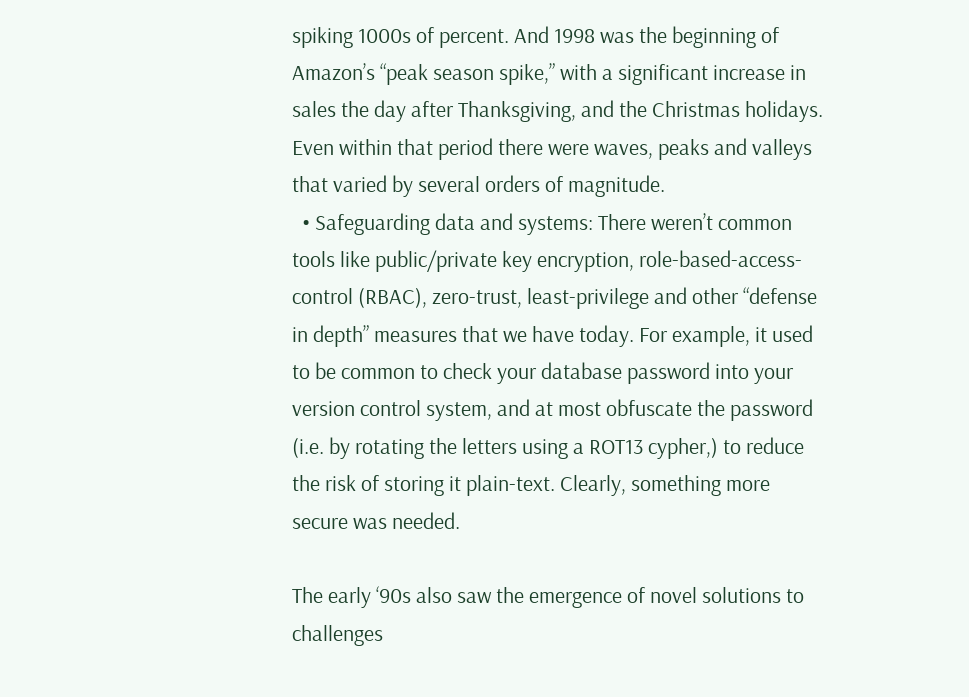spiking 1000s of percent. And 1998 was the beginning of Amazon’s “peak season spike,” with a significant increase in sales the day after Thanksgiving, and the Christmas holidays. Even within that period there were waves, peaks and valleys that varied by several orders of magnitude.
  • Safeguarding data and systems: There weren’t common tools like public/private key encryption, role-based-access-control (RBAC), zero-trust, least-privilege and other “defense in depth” measures that we have today. For example, it used to be common to check your database password into your version control system, and at most obfuscate the password (i.e. by rotating the letters using a ROT13 cypher,) to reduce the risk of storing it plain-text. Clearly, something more secure was needed.

The early ‘90s also saw the emergence of novel solutions to challenges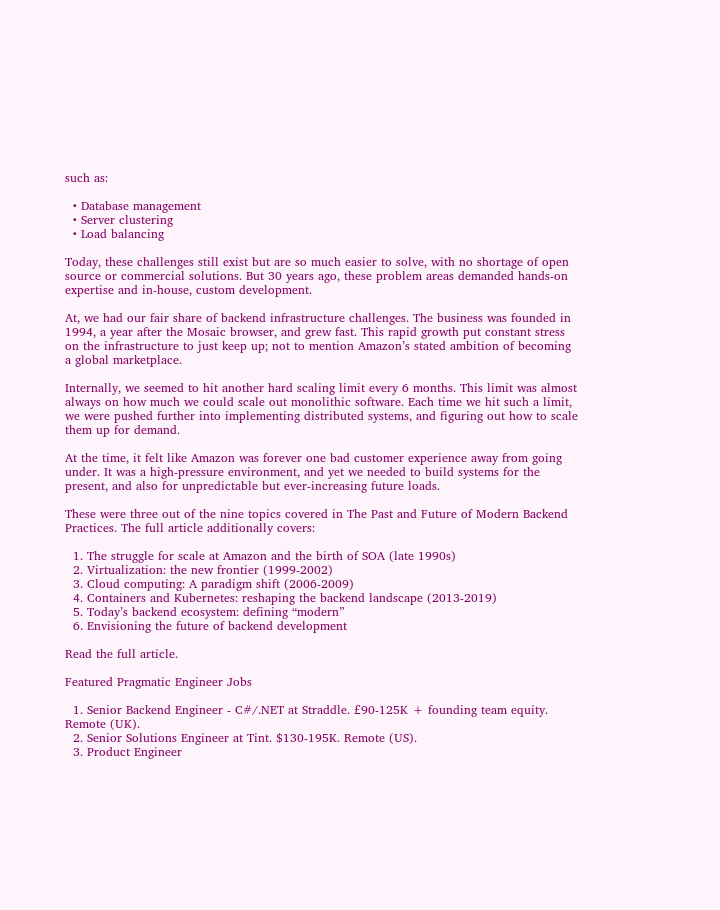such as:

  • Database management
  • Server clustering
  • Load balancing

Today, these challenges still exist but are so much easier to solve, with no shortage of open source or commercial solutions. But 30 years ago, these problem areas demanded hands-on expertise and in-house, custom development.

At, we had our fair share of backend infrastructure challenges. The business was founded in 1994, a year after the Mosaic browser, and grew fast. This rapid growth put constant stress on the infrastructure to just keep up; not to mention Amazon’s stated ambition of becoming a global marketplace.

Internally, we seemed to hit another hard scaling limit every 6 months. This limit was almost always on how much we could scale out monolithic software. Each time we hit such a limit, we were pushed further into implementing distributed systems, and figuring out how to scale them up for demand.

At the time, it felt like Amazon was forever one bad customer experience away from going under. It was a high-pressure environment, and yet we needed to build systems for the present, and also for unpredictable but ever-increasing future loads.

These were three out of the nine topics covered in The Past and Future of Modern Backend Practices. The full article additionally covers:

  1. The struggle for scale at Amazon and the birth of SOA (late 1990s)
  2. Virtualization: the new frontier (1999-2002)
  3. Cloud computing: A paradigm shift (2006-2009)
  4. Containers and Kubernetes: reshaping the backend landscape (2013-2019)
  5. Today’s backend ecosystem: defining “modern”
  6. Envisioning the future of backend development

Read the full article.

Featured Pragmatic Engineer Jobs

  1. Senior Backend Engineer - C#/.NET at Straddle. £90-125K + founding team equity. Remote (UK).
  2. Senior Solutions Engineer at Tint. $130-195K. Remote (US).
  3. Product Engineer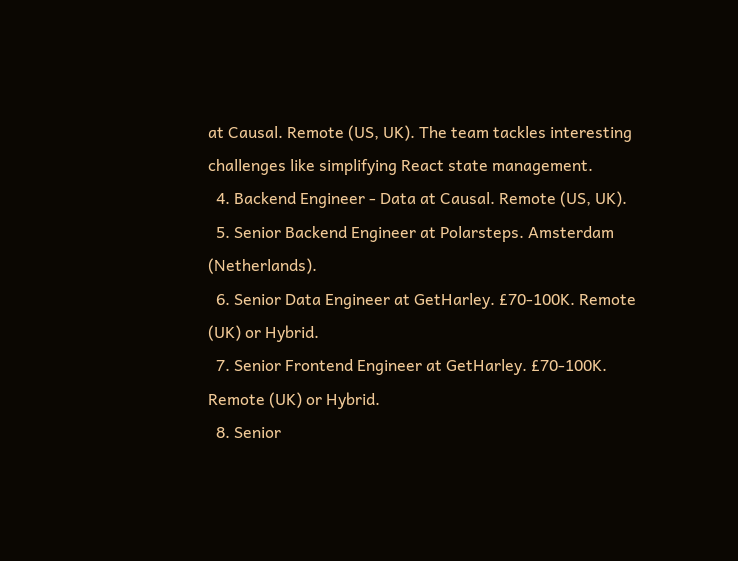at Causal. Remote (US, UK). The team tackles interesting challenges like simplifying React state management.
  4. Backend Engineer - Data at Causal. Remote (US, UK).
  5. Senior Backend Engineer at Polarsteps. Amsterdam (Netherlands).
  6. Senior Data Engineer at GetHarley. £70-100K. Remote (UK) or Hybrid.
  7. Senior Frontend Engineer at GetHarley. £70-100K. Remote (UK) or Hybrid.
  8. Senior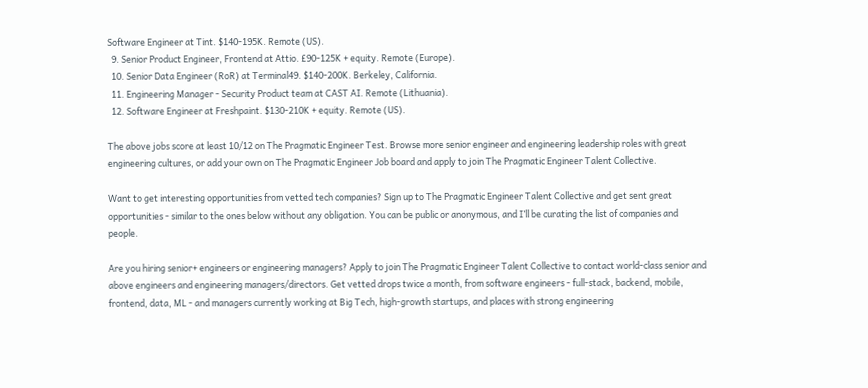Software Engineer at Tint. $140-195K. Remote (US).
  9. Senior Product Engineer, Frontend at Attio. £90-125K + equity. Remote (Europe).
  10. Senior Data Engineer (RoR) at Terminal49. $140-200K. Berkeley, California.
  11. Engineering Manager - Security Product team at CAST AI. Remote (Lithuania).
  12. Software Engineer at Freshpaint. $130-210K + equity. Remote (US).

The above jobs score at least 10/12 on The Pragmatic Engineer Test. Browse more senior engineer and engineering leadership roles with great engineering cultures, or add your own on The Pragmatic Engineer Job board and apply to join The Pragmatic Engineer Talent Collective.

Want to get interesting opportunities from vetted tech companies? Sign up to The Pragmatic Engineer Talent Collective and get sent great opportunities - similar to the ones below without any obligation. You can be public or anonymous, and I’ll be curating the list of companies and people.

Are you hiring senior+ engineers or engineering managers? Apply to join The Pragmatic Engineer Talent Collective to contact world-class senior and above engineers and engineering managers/directors. Get vetted drops twice a month, from software engineers - full-stack, backend, mobile, frontend, data, ML - and managers currently working at Big Tech, high-growth startups, and places with strong engineering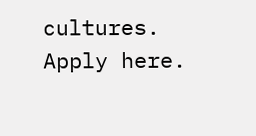cultures. Apply here.